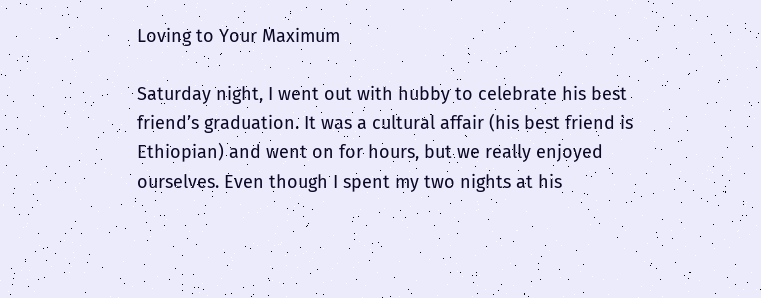Loving to Your Maximum

Saturday night, I went out with hubby to celebrate his best friend’s graduation. It was a cultural affair (his best friend is Ethiopian) and went on for hours, but we really enjoyed ourselves. Even though I spent my two nights at his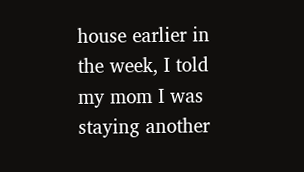house earlier in the week, I told my mom I was staying another